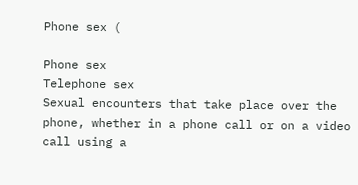Phone sex (

Phone sex
Telephone sex
Sexual encounters that take place over the phone, whether in a phone call or on a video call using a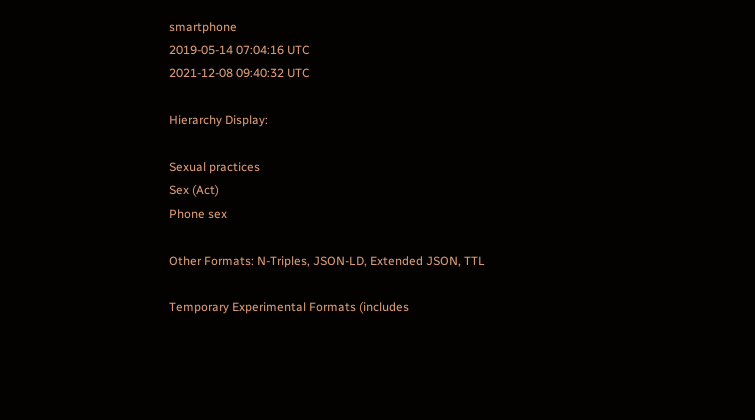smartphone
2019-05-14 07:04:16 UTC
2021-12-08 09:40:32 UTC

Hierarchy Display:

Sexual practices
Sex (Act)
Phone sex

Other Formats: N-Triples, JSON-LD, Extended JSON, TTL

Temporary Experimental Formats (includes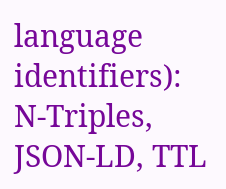language identifiers): N-Triples, JSON-LD, TTL